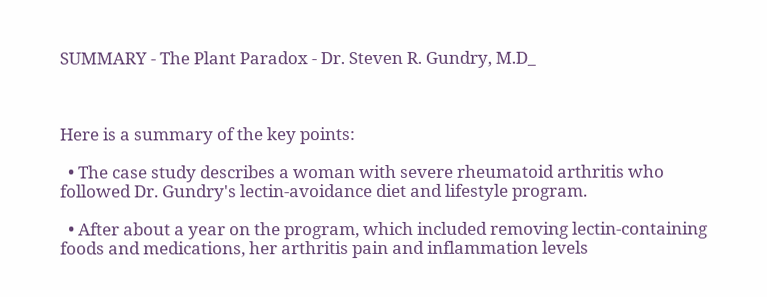SUMMARY - The Plant Paradox - Dr. Steven R. Gundry, M.D_



Here is a summary of the key points:

  • The case study describes a woman with severe rheumatoid arthritis who followed Dr. Gundry's lectin-avoidance diet and lifestyle program.

  • After about a year on the program, which included removing lectin-containing foods and medications, her arthritis pain and inflammation levels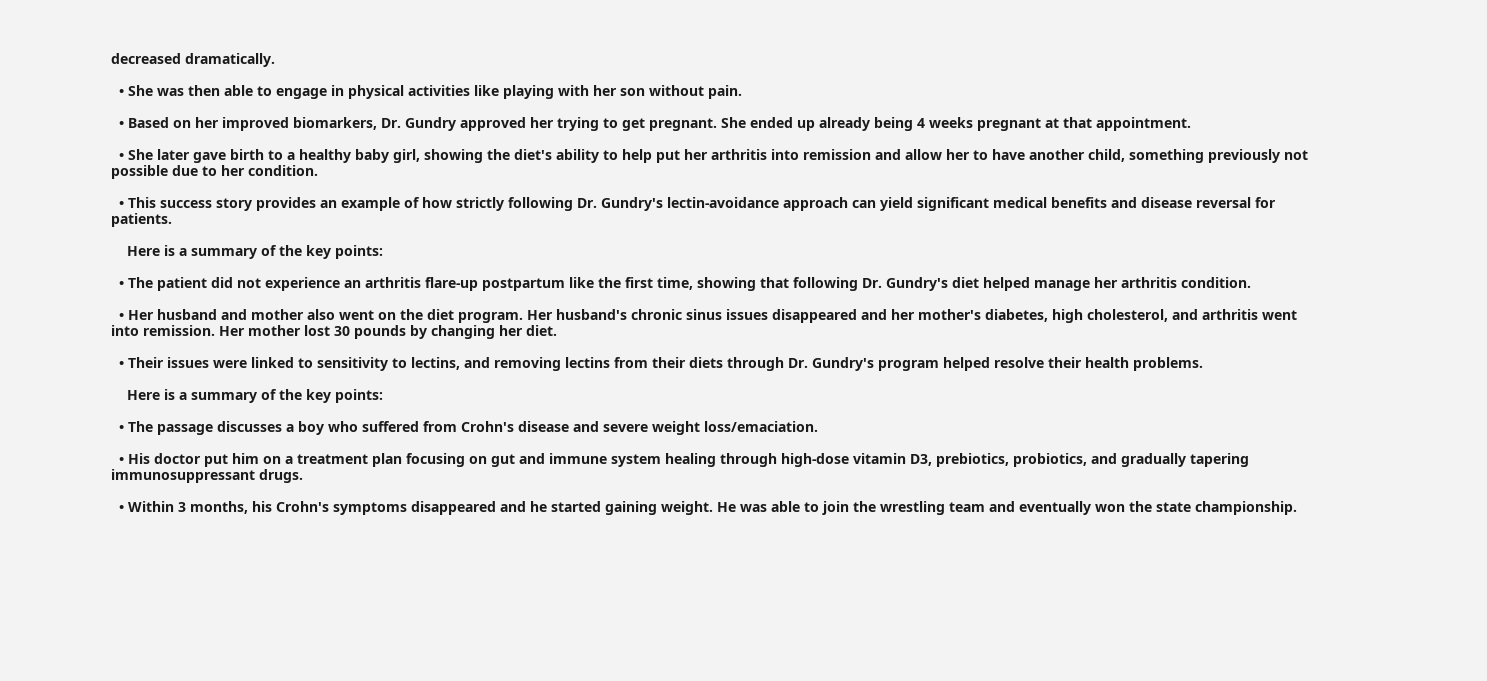decreased dramatically.

  • She was then able to engage in physical activities like playing with her son without pain.

  • Based on her improved biomarkers, Dr. Gundry approved her trying to get pregnant. She ended up already being 4 weeks pregnant at that appointment.

  • She later gave birth to a healthy baby girl, showing the diet's ability to help put her arthritis into remission and allow her to have another child, something previously not possible due to her condition.

  • This success story provides an example of how strictly following Dr. Gundry's lectin-avoidance approach can yield significant medical benefits and disease reversal for patients.

    Here is a summary of the key points:

  • The patient did not experience an arthritis flare-up postpartum like the first time, showing that following Dr. Gundry's diet helped manage her arthritis condition.

  • Her husband and mother also went on the diet program. Her husband's chronic sinus issues disappeared and her mother's diabetes, high cholesterol, and arthritis went into remission. Her mother lost 30 pounds by changing her diet.

  • Their issues were linked to sensitivity to lectins, and removing lectins from their diets through Dr. Gundry's program helped resolve their health problems.

    Here is a summary of the key points:

  • The passage discusses a boy who suffered from Crohn's disease and severe weight loss/emaciation.

  • His doctor put him on a treatment plan focusing on gut and immune system healing through high-dose vitamin D3, prebiotics, probiotics, and gradually tapering immunosuppressant drugs.

  • Within 3 months, his Crohn's symptoms disappeared and he started gaining weight. He was able to join the wrestling team and eventually won the state championship.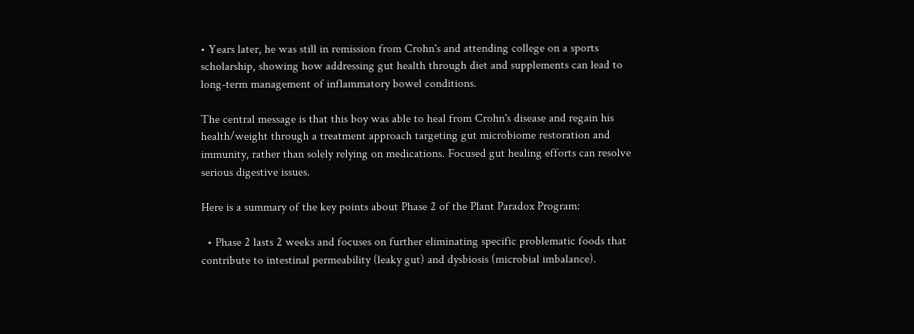• Years later, he was still in remission from Crohn's and attending college on a sports scholarship, showing how addressing gut health through diet and supplements can lead to long-term management of inflammatory bowel conditions.

The central message is that this boy was able to heal from Crohn's disease and regain his health/weight through a treatment approach targeting gut microbiome restoration and immunity, rather than solely relying on medications. Focused gut healing efforts can resolve serious digestive issues.

Here is a summary of the key points about Phase 2 of the Plant Paradox Program:

  • Phase 2 lasts 2 weeks and focuses on further eliminating specific problematic foods that contribute to intestinal permeability (leaky gut) and dysbiosis (microbial imbalance).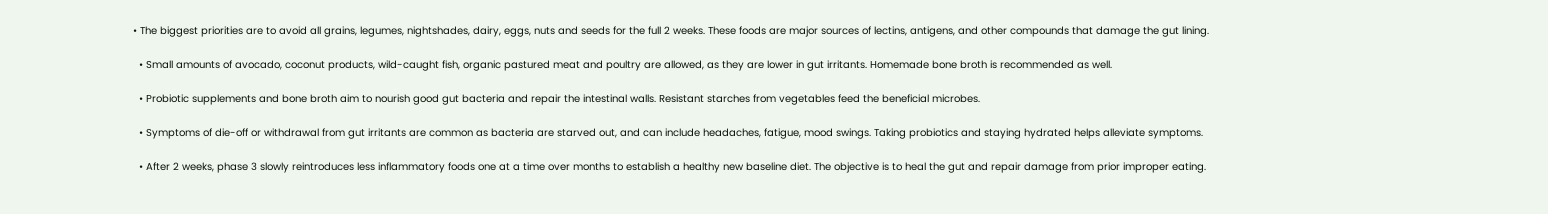• The biggest priorities are to avoid all grains, legumes, nightshades, dairy, eggs, nuts and seeds for the full 2 weeks. These foods are major sources of lectins, antigens, and other compounds that damage the gut lining.

  • Small amounts of avocado, coconut products, wild-caught fish, organic pastured meat and poultry are allowed, as they are lower in gut irritants. Homemade bone broth is recommended as well.

  • Probiotic supplements and bone broth aim to nourish good gut bacteria and repair the intestinal walls. Resistant starches from vegetables feed the beneficial microbes.

  • Symptoms of die-off or withdrawal from gut irritants are common as bacteria are starved out, and can include headaches, fatigue, mood swings. Taking probiotics and staying hydrated helps alleviate symptoms.

  • After 2 weeks, phase 3 slowly reintroduces less inflammatory foods one at a time over months to establish a healthy new baseline diet. The objective is to heal the gut and repair damage from prior improper eating.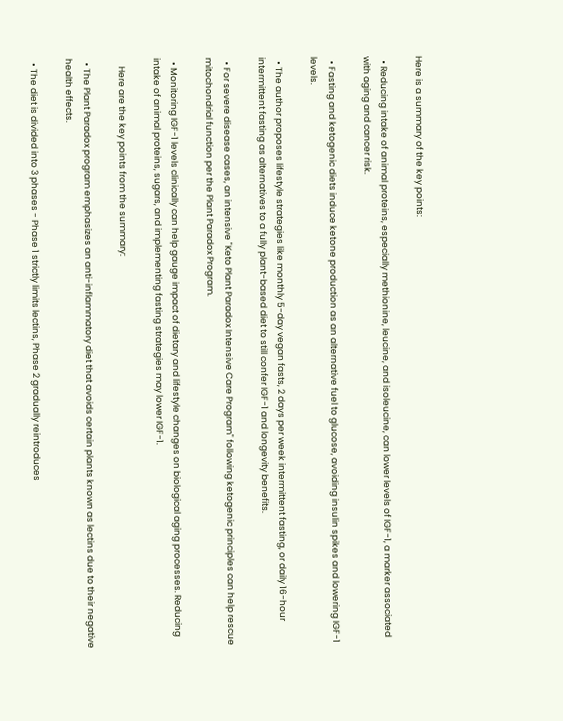Here is a summary of the key points:

  • Reducing intake of animal proteins, especially methionine, leucine, and isoleucine, can lower levels of IGF-1, a marker associated with aging and cancer risk.

  • Fasting and ketogenic diets induce ketone production as an alternative fuel to glucose, avoiding insulin spikes and lowering IGF-1 levels.

  • The author proposes lifestyle strategies like monthly 5-day vegan fasts, 2 days per week intermittent fasting, or daily 16-hour intermittent fasting as alternatives to a fully plant-based diet to still confer IGF-1 and longevity benefits.

  • For severe disease cases, an intensive "Keto Plant Paradox Intensive Care Program" following ketogenic principles can help rescue mitochondrial function per the Plant Paradox Program.

  • Monitoring IGF-1 levels clinically can help gauge impact of dietary and lifestyle changes on biological aging processes. Reducing intake of animal proteins, sugars, and implementing fasting strategies may lower IGF-1.

    Here are the key points from the summary:

  • The Plant Paradox program emphasizes an anti-inflammatory diet that avoids certain plants known as lectins due to their negative health effects.

  • The diet is divided into 3 phases - Phase 1 strictly limits lectins, Phase 2 gradually reintroduces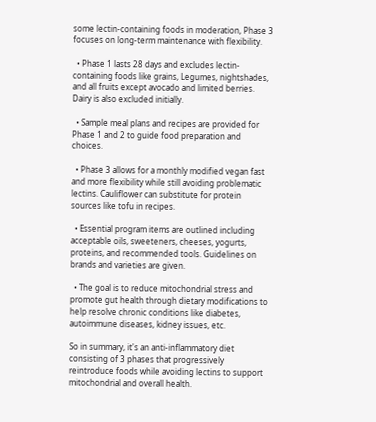some lectin-containing foods in moderation, Phase 3 focuses on long-term maintenance with flexibility.

  • Phase 1 lasts 28 days and excludes lectin-containing foods like grains, Legumes, nightshades, and all fruits except avocado and limited berries. Dairy is also excluded initially.

  • Sample meal plans and recipes are provided for Phase 1 and 2 to guide food preparation and choices.

  • Phase 3 allows for a monthly modified vegan fast and more flexibility while still avoiding problematic lectins. Cauliflower can substitute for protein sources like tofu in recipes.

  • Essential program items are outlined including acceptable oils, sweeteners, cheeses, yogurts, proteins, and recommended tools. Guidelines on brands and varieties are given.

  • The goal is to reduce mitochondrial stress and promote gut health through dietary modifications to help resolve chronic conditions like diabetes, autoimmune diseases, kidney issues, etc.

So in summary, it's an anti-inflammatory diet consisting of 3 phases that progressively reintroduce foods while avoiding lectins to support mitochondrial and overall health.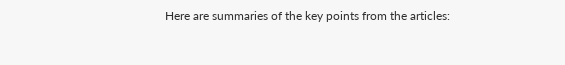Here are summaries of the key points from the articles: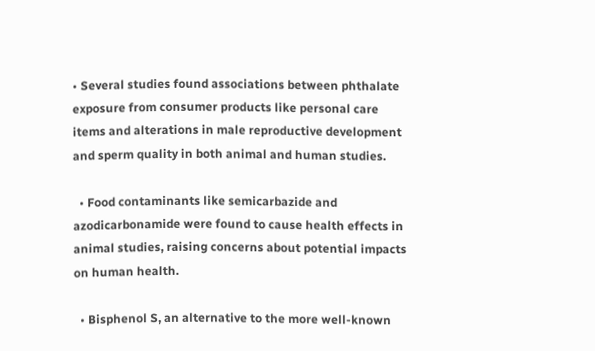• Several studies found associations between phthalate exposure from consumer products like personal care items and alterations in male reproductive development and sperm quality in both animal and human studies.

  • Food contaminants like semicarbazide and azodicarbonamide were found to cause health effects in animal studies, raising concerns about potential impacts on human health.

  • Bisphenol S, an alternative to the more well-known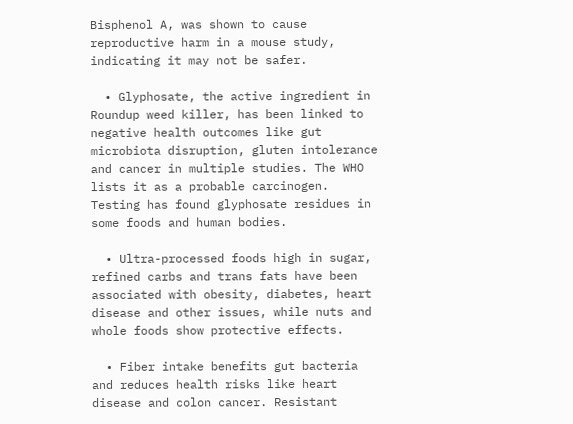Bisphenol A, was shown to cause reproductive harm in a mouse study, indicating it may not be safer.

  • Glyphosate, the active ingredient in Roundup weed killer, has been linked to negative health outcomes like gut microbiota disruption, gluten intolerance and cancer in multiple studies. The WHO lists it as a probable carcinogen. Testing has found glyphosate residues in some foods and human bodies.

  • Ultra-processed foods high in sugar, refined carbs and trans fats have been associated with obesity, diabetes, heart disease and other issues, while nuts and whole foods show protective effects.

  • Fiber intake benefits gut bacteria and reduces health risks like heart disease and colon cancer. Resistant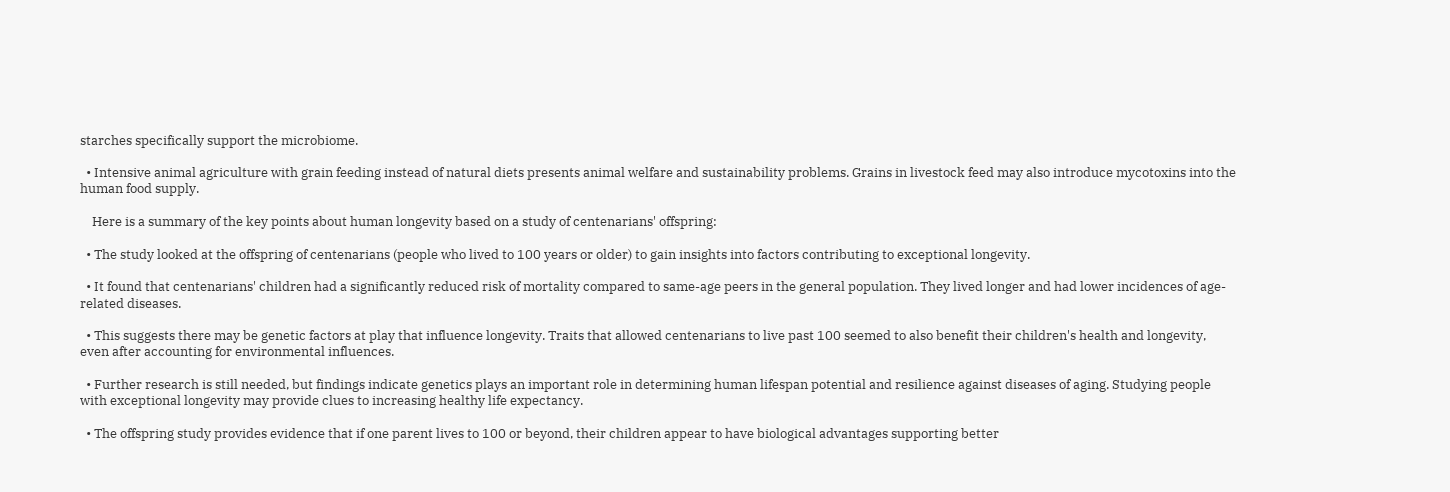starches specifically support the microbiome.

  • Intensive animal agriculture with grain feeding instead of natural diets presents animal welfare and sustainability problems. Grains in livestock feed may also introduce mycotoxins into the human food supply.

    Here is a summary of the key points about human longevity based on a study of centenarians' offspring:

  • The study looked at the offspring of centenarians (people who lived to 100 years or older) to gain insights into factors contributing to exceptional longevity.

  • It found that centenarians' children had a significantly reduced risk of mortality compared to same-age peers in the general population. They lived longer and had lower incidences of age-related diseases.

  • This suggests there may be genetic factors at play that influence longevity. Traits that allowed centenarians to live past 100 seemed to also benefit their children's health and longevity, even after accounting for environmental influences.

  • Further research is still needed, but findings indicate genetics plays an important role in determining human lifespan potential and resilience against diseases of aging. Studying people with exceptional longevity may provide clues to increasing healthy life expectancy.

  • The offspring study provides evidence that if one parent lives to 100 or beyond, their children appear to have biological advantages supporting better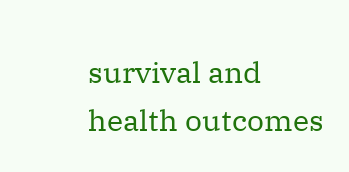survival and health outcomes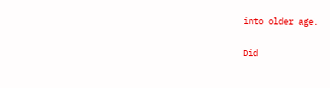into older age.

Did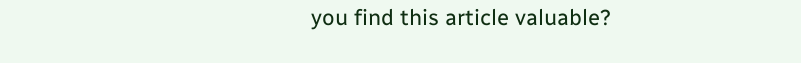you find this article valuable?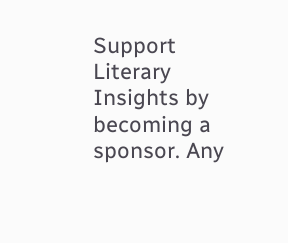Support Literary Insights by becoming a sponsor. Any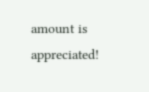amount is appreciated!